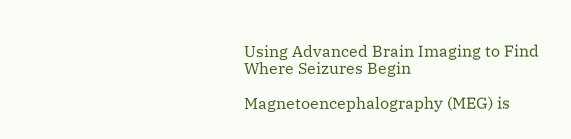Using Advanced Brain Imaging to Find Where Seizures Begin

Magnetoencephalography (MEG) is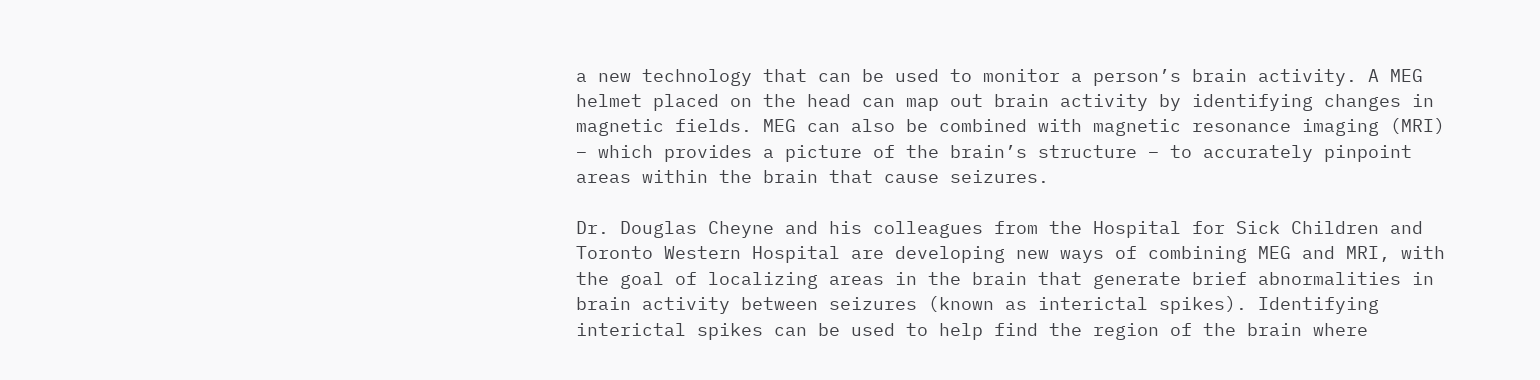a new technology that can be used to monitor a person’s brain activity. A MEG helmet placed on the head can map out brain activity by identifying changes in magnetic fields. MEG can also be combined with magnetic resonance imaging (MRI) – which provides a picture of the brain’s structure – to accurately pinpoint areas within the brain that cause seizures.

Dr. Douglas Cheyne and his colleagues from the Hospital for Sick Children and Toronto Western Hospital are developing new ways of combining MEG and MRI, with the goal of localizing areas in the brain that generate brief abnormalities in brain activity between seizures (known as interictal spikes). Identifying interictal spikes can be used to help find the region of the brain where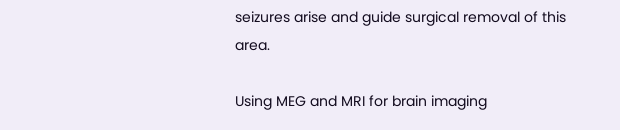seizures arise and guide surgical removal of this area.

Using MEG and MRI for brain imaging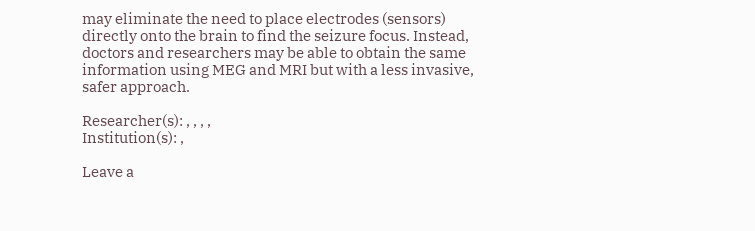may eliminate the need to place electrodes (sensors) directly onto the brain to find the seizure focus. Instead, doctors and researchers may be able to obtain the same information using MEG and MRI but with a less invasive, safer approach.

Researcher(s): , , , ,
Institution(s): ,

Leave a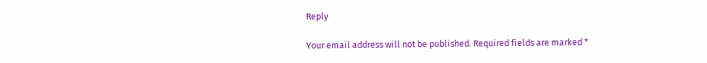Reply

Your email address will not be published. Required fields are marked *